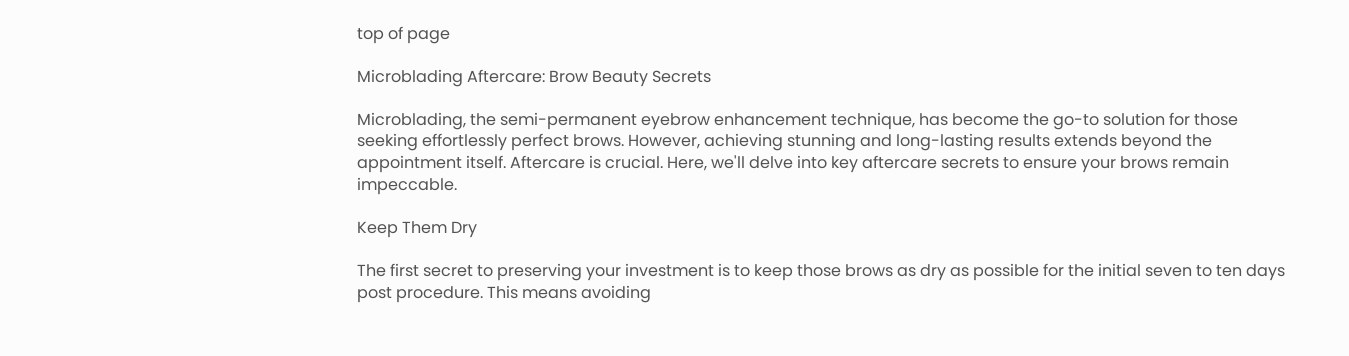top of page

Microblading Aftercare: Brow Beauty Secrets

Microblading, the semi-permanent eyebrow enhancement technique, has become the go-to solution for those seeking effortlessly perfect brows. However, achieving stunning and long-lasting results extends beyond the appointment itself. Aftercare is crucial. Here, we'll delve into key aftercare secrets to ensure your brows remain impeccable.

Keep Them Dry

The first secret to preserving your investment is to keep those brows as dry as possible for the initial seven to ten days post procedure. This means avoiding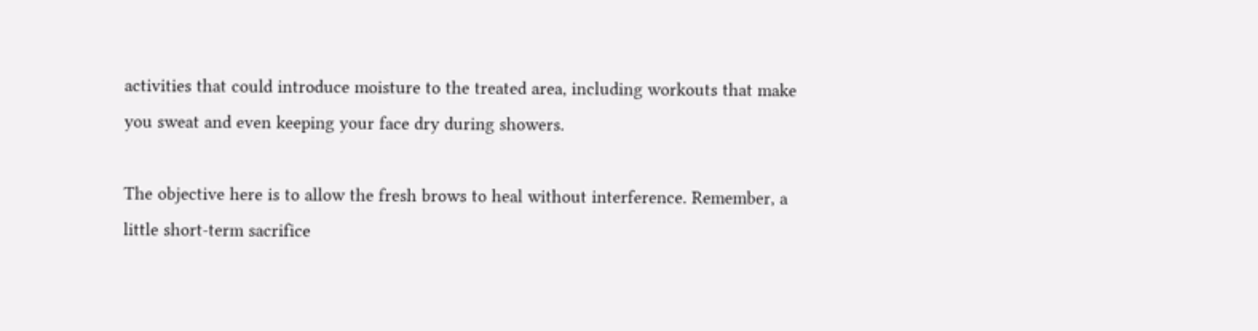activities that could introduce moisture to the treated area, including workouts that make you sweat and even keeping your face dry during showers.

The objective here is to allow the fresh brows to heal without interference. Remember, a little short-term sacrifice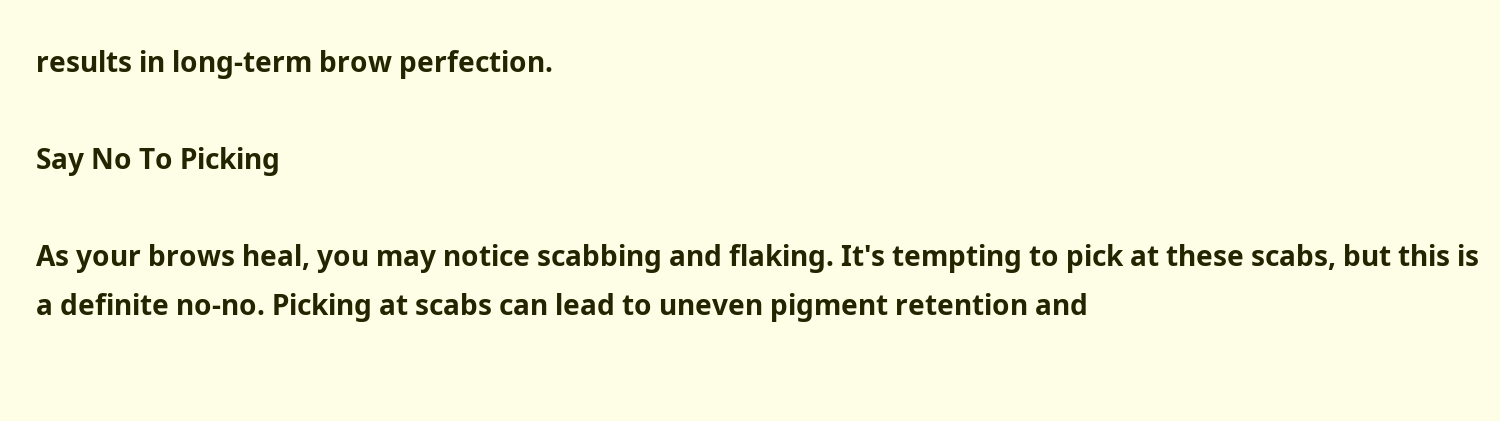results in long-term brow perfection.

Say No To Picking

As your brows heal, you may notice scabbing and flaking. It's tempting to pick at these scabs, but this is a definite no-no. Picking at scabs can lead to uneven pigment retention and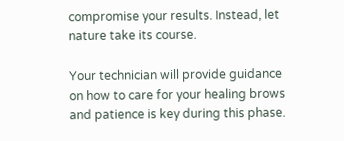compromise your results. Instead, let nature take its course.

Your technician will provide guidance on how to care for your healing brows and patience is key during this phase.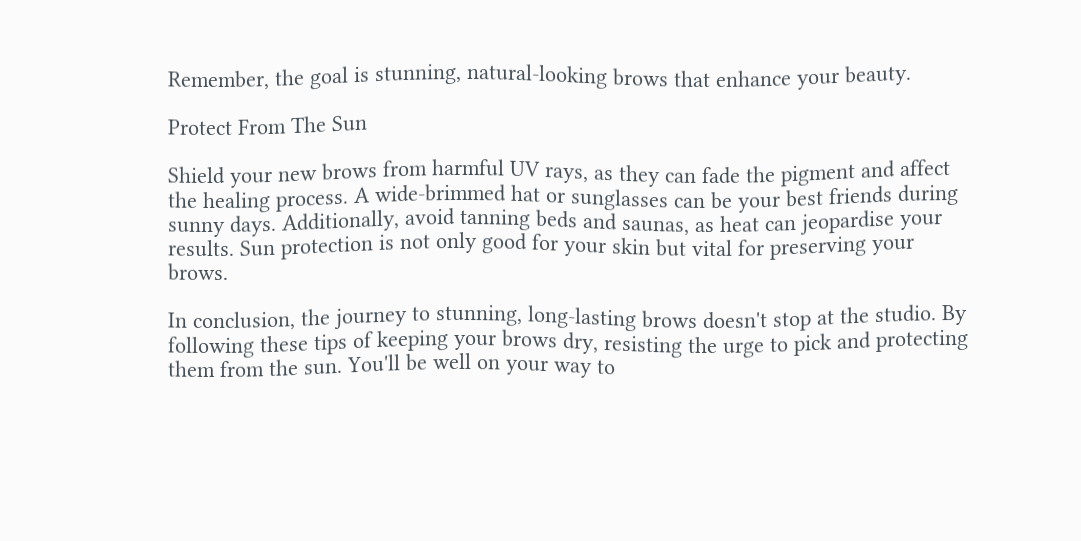Remember, the goal is stunning, natural-looking brows that enhance your beauty.

Protect From The Sun

Shield your new brows from harmful UV rays, as they can fade the pigment and affect the healing process. A wide-brimmed hat or sunglasses can be your best friends during sunny days. Additionally, avoid tanning beds and saunas, as heat can jeopardise your results. Sun protection is not only good for your skin but vital for preserving your brows.

In conclusion, the journey to stunning, long-lasting brows doesn't stop at the studio. By following these tips of keeping your brows dry, resisting the urge to pick and protecting them from the sun. You'll be well on your way to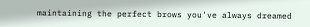maintaining the perfect brows you've always dreamed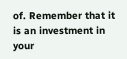of. Remember that it is an investment in your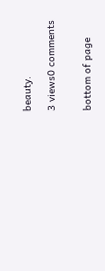beauty.

3 views0 comments


bottom of page